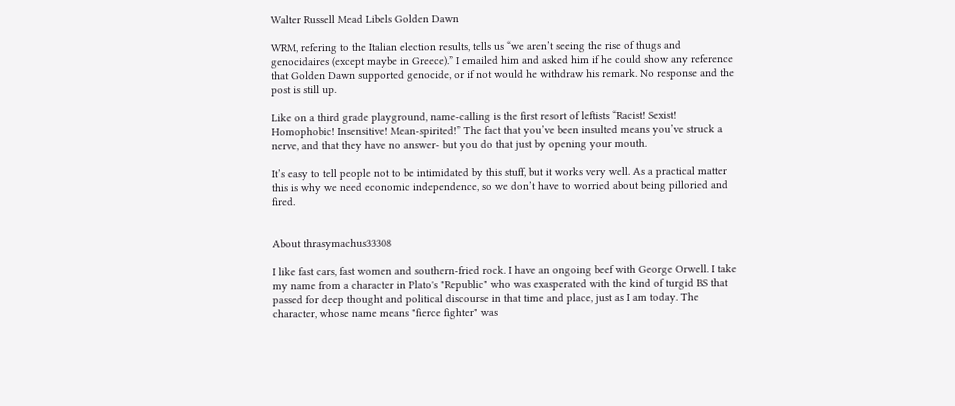Walter Russell Mead Libels Golden Dawn

WRM, refering to the Italian election results, tells us “we aren’t seeing the rise of thugs and genocidaires (except maybe in Greece).” I emailed him and asked him if he could show any reference that Golden Dawn supported genocide, or if not would he withdraw his remark. No response and the post is still up.

Like on a third grade playground, name-calling is the first resort of leftists “Racist! Sexist! Homophobic! Insensitive! Mean-spirited!” The fact that you’ve been insulted means you’ve struck a nerve, and that they have no answer- but you do that just by opening your mouth.

It’s easy to tell people not to be intimidated by this stuff, but it works very well. As a practical matter this is why we need economic independence, so we don’t have to worried about being pilloried and fired.


About thrasymachus33308

I like fast cars, fast women and southern-fried rock. I have an ongoing beef with George Orwell. I take my name from a character in Plato's "Republic" who was exasperated with the kind of turgid BS that passed for deep thought and political discourse in that time and place, just as I am today. The character, whose name means "fierce fighter" was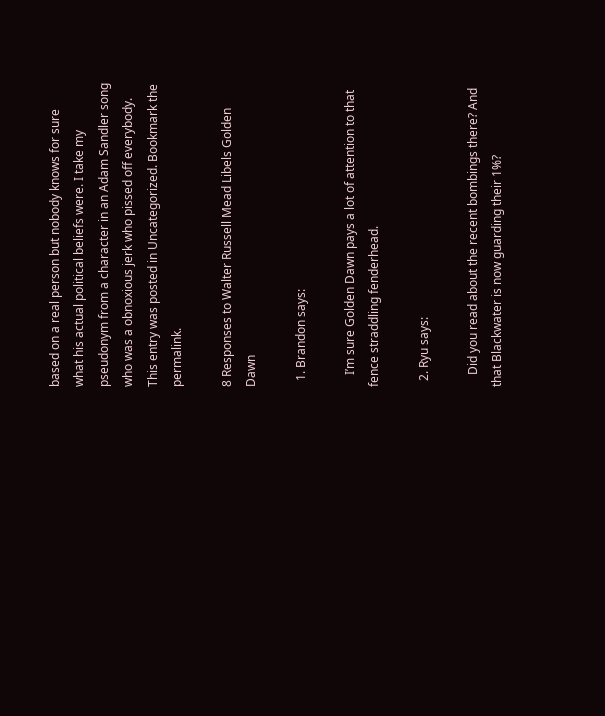based on a real person but nobody knows for sure what his actual political beliefs were. I take my pseudonym from a character in an Adam Sandler song who was a obnoxious jerk who pissed off everybody.
This entry was posted in Uncategorized. Bookmark the permalink.

8 Responses to Walter Russell Mead Libels Golden Dawn

  1. Brandon says:

    I’m sure Golden Dawn pays a lot of attention to that fence straddling fenderhead.

  2. Ryu says:

    Did you read about the recent bombings there? And that Blackwater is now guarding their 1%?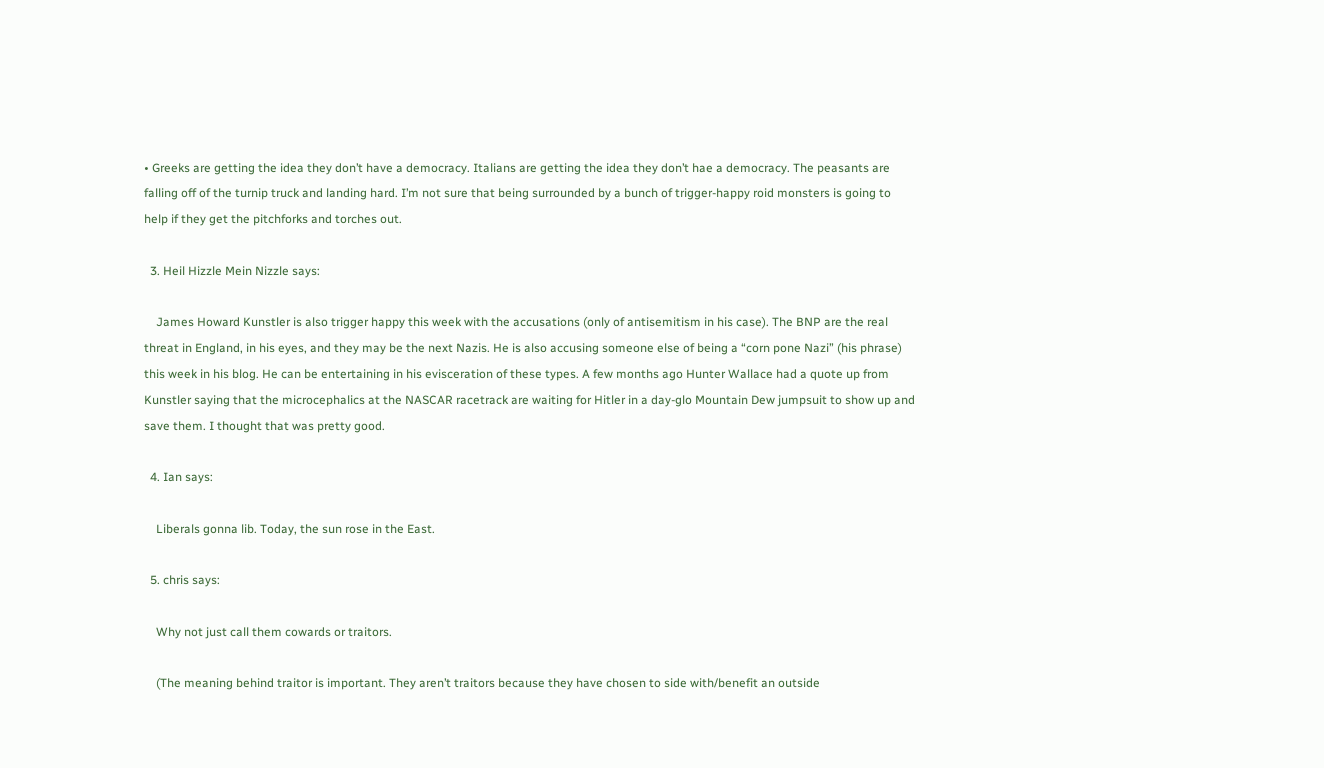• Greeks are getting the idea they don’t have a democracy. Italians are getting the idea they don’t hae a democracy. The peasants are falling off of the turnip truck and landing hard. I’m not sure that being surrounded by a bunch of trigger-happy roid monsters is going to help if they get the pitchforks and torches out.

  3. Heil Hizzle Mein Nizzle says:

    James Howard Kunstler is also trigger happy this week with the accusations (only of antisemitism in his case). The BNP are the real threat in England, in his eyes, and they may be the next Nazis. He is also accusing someone else of being a “corn pone Nazi” (his phrase) this week in his blog. He can be entertaining in his evisceration of these types. A few months ago Hunter Wallace had a quote up from Kunstler saying that the microcephalics at the NASCAR racetrack are waiting for Hitler in a day-glo Mountain Dew jumpsuit to show up and save them. I thought that was pretty good.

  4. Ian says:

    Liberals gonna lib. Today, the sun rose in the East.

  5. chris says:

    Why not just call them cowards or traitors.

    (The meaning behind traitor is important. They aren’t traitors because they have chosen to side with/benefit an outside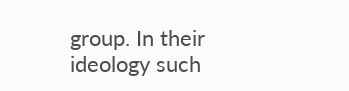group. In their ideology such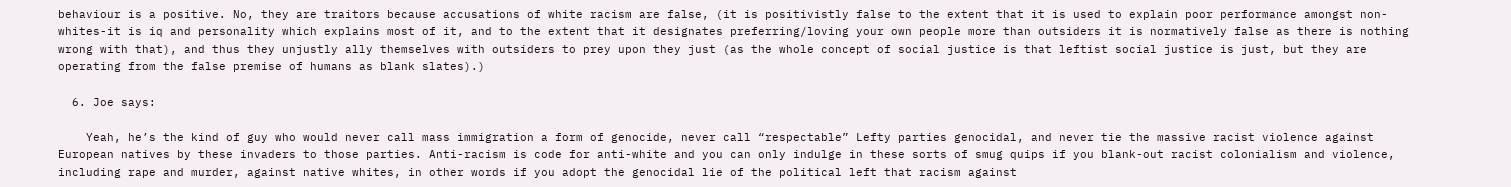behaviour is a positive. No, they are traitors because accusations of white racism are false, (it is positivistly false to the extent that it is used to explain poor performance amongst non-whites-it is iq and personality which explains most of it, and to the extent that it designates preferring/loving your own people more than outsiders it is normatively false as there is nothing wrong with that), and thus they unjustly ally themselves with outsiders to prey upon they just (as the whole concept of social justice is that leftist social justice is just, but they are operating from the false premise of humans as blank slates).)

  6. Joe says:

    Yeah, he’s the kind of guy who would never call mass immigration a form of genocide, never call “respectable” Lefty parties genocidal, and never tie the massive racist violence against European natives by these invaders to those parties. Anti-racism is code for anti-white and you can only indulge in these sorts of smug quips if you blank-out racist colonialism and violence, including rape and murder, against native whites, in other words if you adopt the genocidal lie of the political left that racism against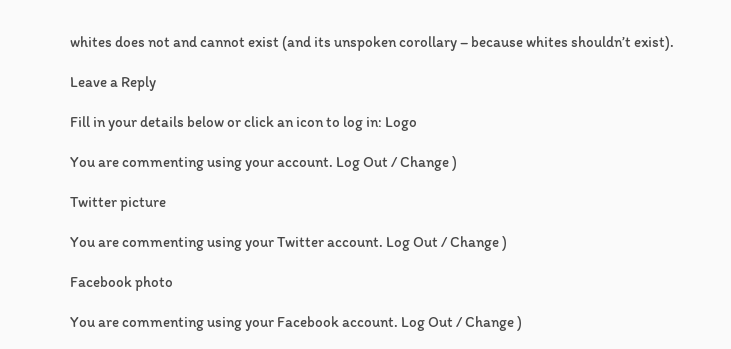whites does not and cannot exist (and its unspoken corollary – because whites shouldn’t exist).

Leave a Reply

Fill in your details below or click an icon to log in: Logo

You are commenting using your account. Log Out / Change )

Twitter picture

You are commenting using your Twitter account. Log Out / Change )

Facebook photo

You are commenting using your Facebook account. Log Out / Change )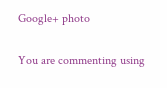Google+ photo

You are commenting using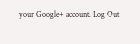your Google+ account. Log Out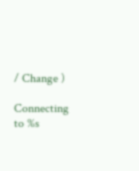/ Change )

Connecting to %s